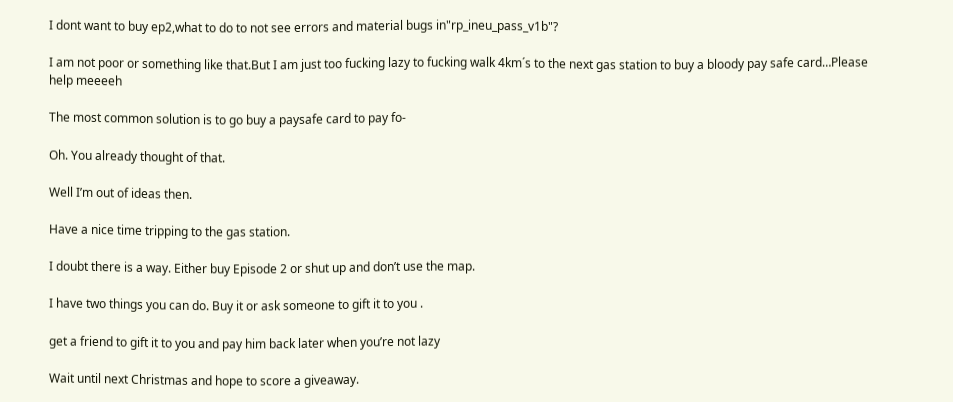I dont want to buy ep2,what to do to not see errors and material bugs in"rp_ineu_pass_v1b"?

I am not poor or something like that.But I am just too fucking lazy to fucking walk 4km´s to the next gas station to buy a bloody pay safe card…Please help meeeeh

The most common solution is to go buy a paysafe card to pay fo-

Oh. You already thought of that.

Well I’m out of ideas then.

Have a nice time tripping to the gas station.

I doubt there is a way. Either buy Episode 2 or shut up and don’t use the map.

I have two things you can do. Buy it or ask someone to gift it to you .

get a friend to gift it to you and pay him back later when you’re not lazy

Wait until next Christmas and hope to score a giveaway.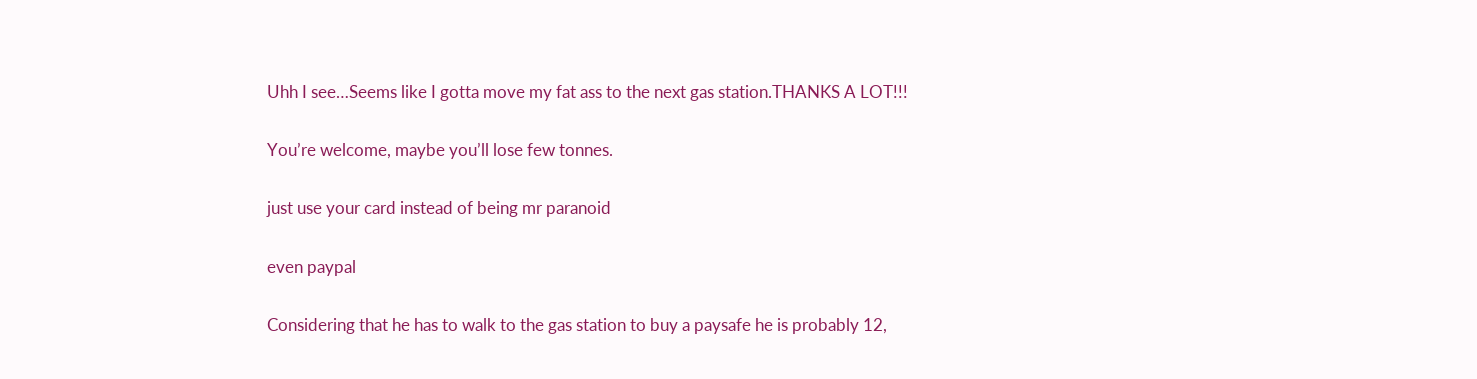Uhh I see…Seems like I gotta move my fat ass to the next gas station.THANKS A LOT!!!

You’re welcome, maybe you’ll lose few tonnes.

just use your card instead of being mr paranoid

even paypal

Considering that he has to walk to the gas station to buy a paysafe he is probably 12,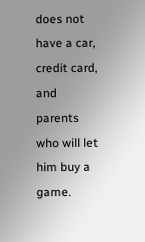does not have a car, credit card, and parents who will let him buy a game.